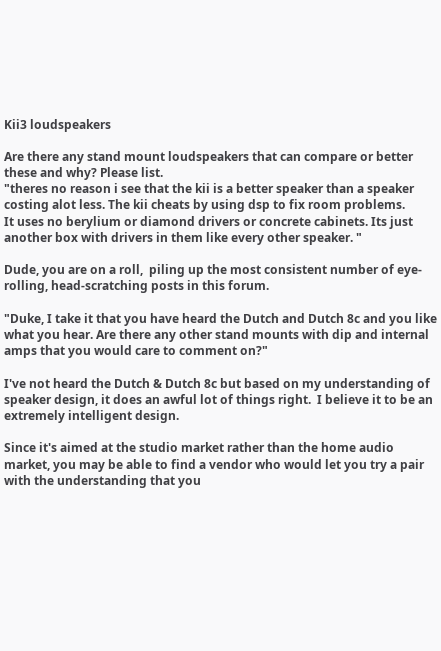Kii3 loudspeakers

Are there any stand mount loudspeakers that can compare or better these and why? Please list.
"theres no reason i see that the kii is a better speaker than a speaker costing alot less. The kii cheats by using dsp to fix room problems.
It uses no berylium or diamond drivers or concrete cabinets. Its just another box with drivers in them like every other speaker. "

Dude, you are on a roll,  piling up the most consistent number of eye-rolling, head-scratching posts in this forum.

"Duke, I take it that you have heard the Dutch and Dutch 8c and you like what you hear. Are there any other stand mounts with dip and internal amps that you would care to comment on?"

I've not heard the Dutch & Dutch 8c but based on my understanding of speaker design, it does an awful lot of things right.  I believe it to be an extremely intelligent design.

Since it's aimed at the studio market rather than the home audio market, you may be able to find a vendor who would let you try a pair with the understanding that you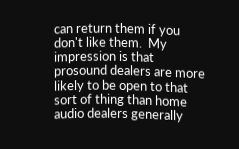can return them if you don't like them.  My impression is that prosound dealers are more likely to be open to that sort of thing than home audio dealers generally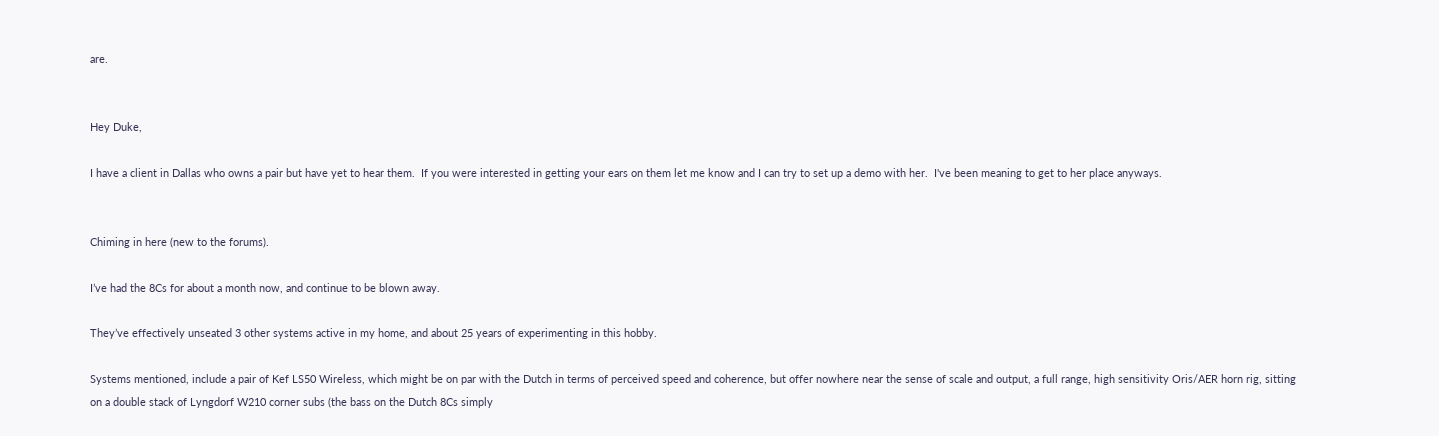are.


Hey Duke,

I have a client in Dallas who owns a pair but have yet to hear them.  If you were interested in getting your ears on them let me know and I can try to set up a demo with her.  I've been meaning to get to her place anyways.


Chiming in here (new to the forums).

I’ve had the 8Cs for about a month now, and continue to be blown away.

They’ve effectively unseated 3 other systems active in my home, and about 25 years of experimenting in this hobby.

Systems mentioned, include a pair of Kef LS50 Wireless, which might be on par with the Dutch in terms of perceived speed and coherence, but offer nowhere near the sense of scale and output, a full range, high sensitivity Oris/AER horn rig, sitting on a double stack of Lyngdorf W210 corner subs (the bass on the Dutch 8Cs simply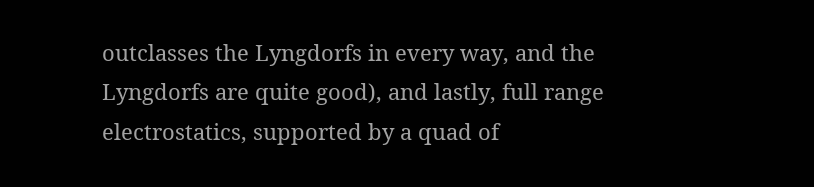outclasses the Lyngdorfs in every way, and the Lyngdorfs are quite good), and lastly, full range electrostatics, supported by a quad of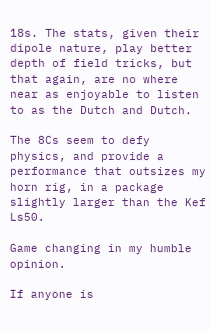18s. The stats, given their dipole nature, play better depth of field tricks, but that again, are no where near as enjoyable to listen to as the Dutch and Dutch.

The 8Cs seem to defy physics, and provide a performance that outsizes my horn rig, in a package slightly larger than the Kef Ls50.

Game changing in my humble opinion.

If anyone is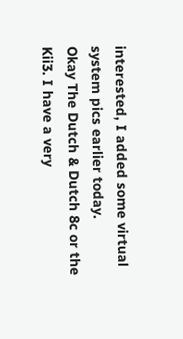interested, I added some virtual system pics earlier today.
Okay The Dutch & Dutch 8c or the Kii3. I have a very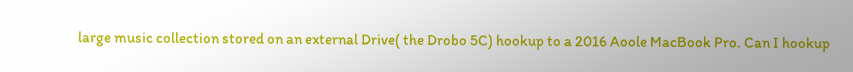large music collection stored on an external Drive( the Drobo 5C) hookup to a 2016 Aoole MacBook Pro. Can I hookup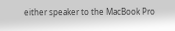either speaker to the MacBook Pro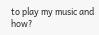to play my music and how?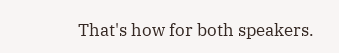That's how for both speakers.